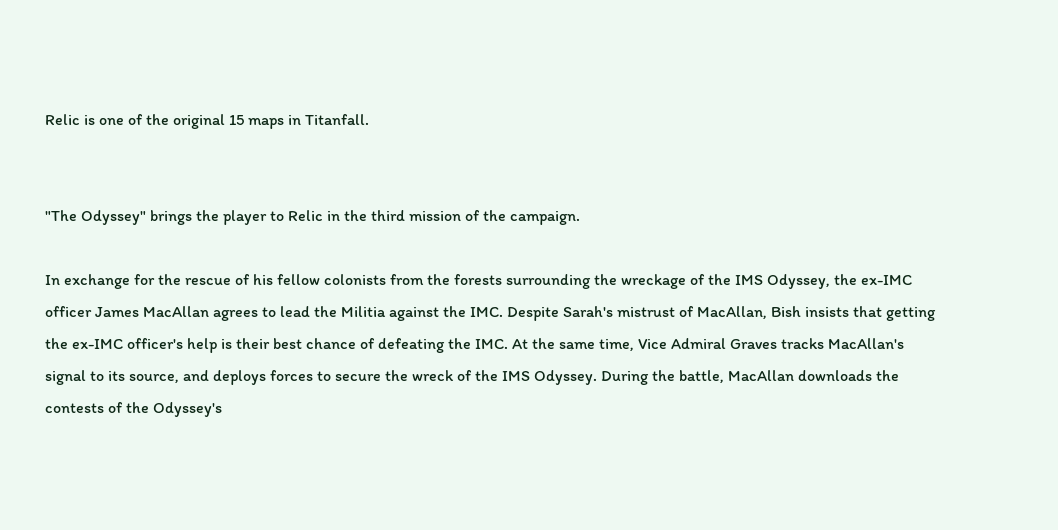Relic is one of the original 15 maps in Titanfall.


"The Odyssey" brings the player to Relic in the third mission of the campaign.

In exchange for the rescue of his fellow colonists from the forests surrounding the wreckage of the IMS Odyssey, the ex-IMC officer James MacAllan agrees to lead the Militia against the IMC. Despite Sarah's mistrust of MacAllan, Bish insists that getting the ex-IMC officer's help is their best chance of defeating the IMC. At the same time, Vice Admiral Graves tracks MacAllan's signal to its source, and deploys forces to secure the wreck of the IMS Odyssey. During the battle, MacAllan downloads the contests of the Odyssey's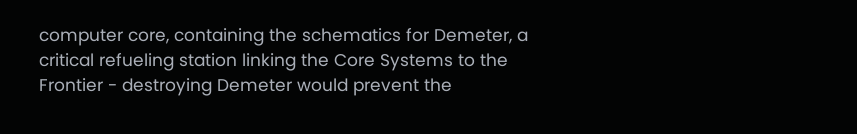computer core, containing the schematics for Demeter, a critical refueling station linking the Core Systems to the Frontier - destroying Demeter would prevent the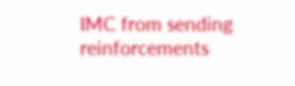IMC from sending reinforcements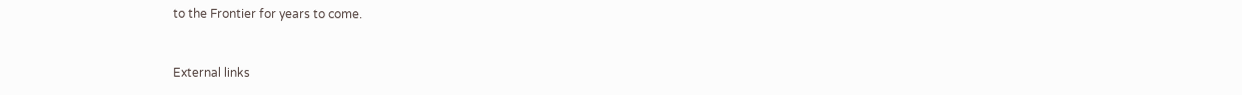to the Frontier for years to come.


External links